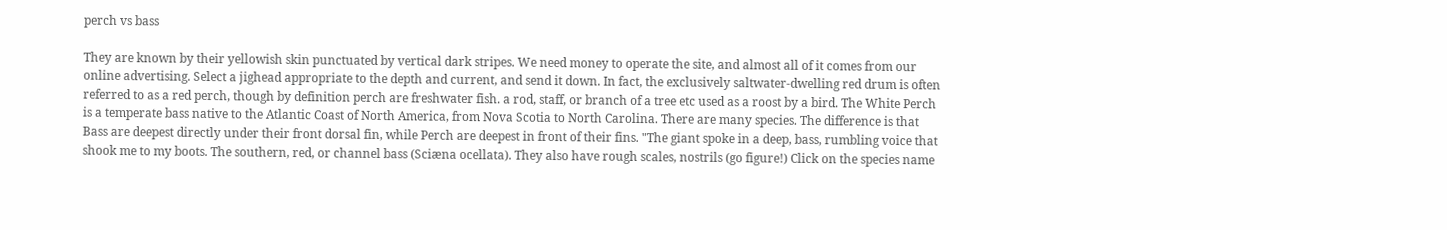perch vs bass

They are known by their yellowish skin punctuated by vertical dark stripes. We need money to operate the site, and almost all of it comes from our online advertising. Select a jighead appropriate to the depth and current, and send it down. In fact, the exclusively saltwater-dwelling red drum is often referred to as a red perch, though by definition perch are freshwater fish. a rod, staff, or branch of a tree etc used as a roost by a bird. The White Perch is a temperate bass native to the Atlantic Coast of North America, from Nova Scotia to North Carolina. There are many species. The difference is that Bass are deepest directly under their front dorsal fin, while Perch are deepest in front of their fins. "The giant spoke in a deep, bass, rumbling voice that shook me to my boots. The southern, red, or channel bass (Sciæna ocellata). They also have rough scales, nostrils (go figure!) Click on the species name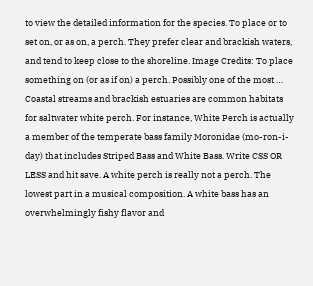to view the detailed information for the species. To place or to set on, or as on, a perch. They prefer clear and brackish waters, and tend to keep close to the shoreline. Image Credits: To place something on (or as if on) a perch. Possibly one of the most … Coastal streams and brackish estuaries are common habitats for saltwater white perch. For instance, White Perch is actually a member of the temperate bass family Moronidae (mo-ron-i-day) that includes Striped Bass and White Bass. Write CSS OR LESS and hit save. A white perch is really not a perch. The lowest part in a musical composition. A white bass has an overwhelmingly fishy flavor and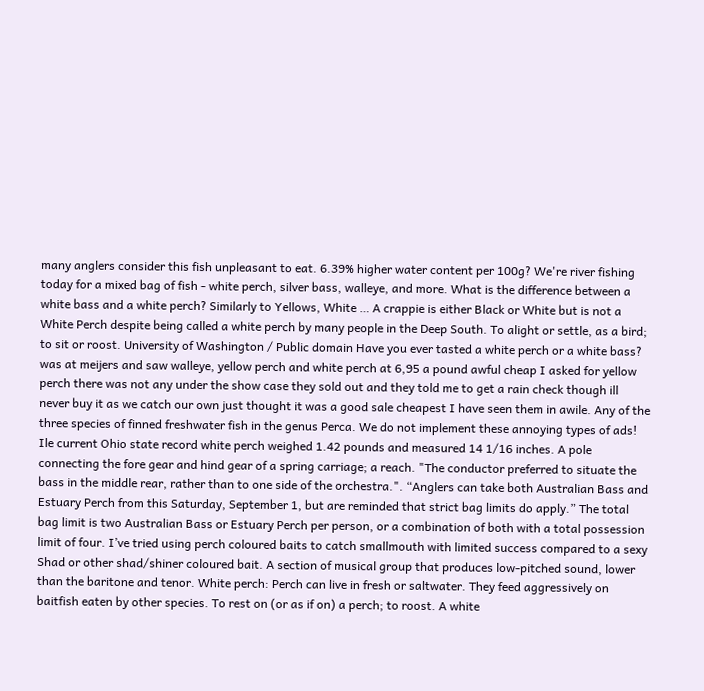many anglers consider this fish unpleasant to eat. 6.39% higher water content per 100g? We're river fishing today for a mixed bag of fish - white perch, silver bass, walleye, and more. What is the difference between a white bass and a white perch? Similarly to Yellows, White … A crappie is either Black or White but is not a White Perch despite being called a white perch by many people in the Deep South. To alight or settle, as a bird; to sit or roost. University of Washington / Public domain Have you ever tasted a white perch or a white bass? was at meijers and saw walleye, yellow perch and white perch at 6,95 a pound awful cheap I asked for yellow perch there was not any under the show case they sold out and they told me to get a rain check though ill never buy it as we catch our own just thought it was a good sale cheapest I have seen them in awile. Any of the three species of finned freshwater fish in the genus Perca. We do not implement these annoying types of ads! Ile current Ohio state record white perch weighed 1.42 pounds and measured 14 1/16 inches. A pole connecting the fore gear and hind gear of a spring carriage; a reach. "The conductor preferred to situate the bass in the middle rear, rather than to one side of the orchestra.". “Anglers can take both Australian Bass and Estuary Perch from this Saturday, September 1, but are reminded that strict bag limits do apply.” The total bag limit is two Australian Bass or Estuary Perch per person, or a combination of both with a total possession limit of four. I’ve tried using perch coloured baits to catch smallmouth with limited success compared to a sexy Shad or other shad/shiner coloured bait. A section of musical group that produces low-pitched sound, lower than the baritone and tenor. White perch: Perch can live in fresh or saltwater. They feed aggressively on baitfish eaten by other species. To rest on (or as if on) a perch; to roost. A white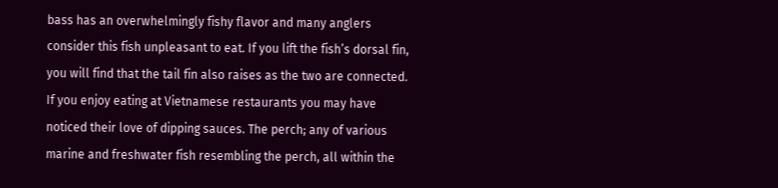bass has an overwhelmingly fishy flavor and many anglers consider this fish unpleasant to eat. If you lift the fish’s dorsal fin, you will find that the tail fin also raises as the two are connected. If you enjoy eating at Vietnamese restaurants you may have noticed their love of dipping sauces. The perch; any of various marine and freshwater fish resembling the perch, all within the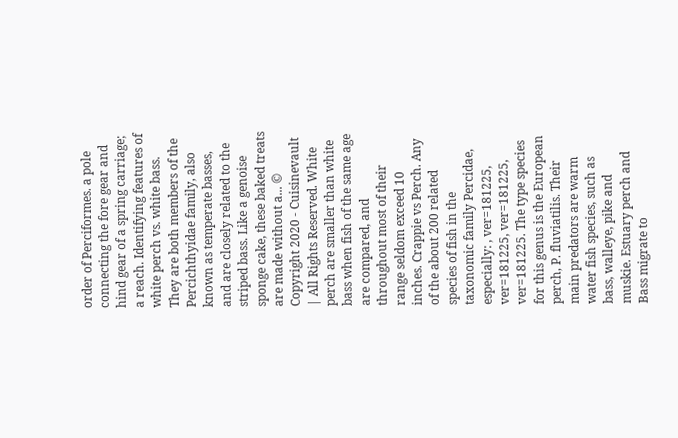order of Perciformes. a pole connecting the fore gear and hind gear of a spring carriage; a reach. Identifying features of white perch vs. white bass. They are both members of the Percichthyidae family, also known as temperate basses, and are closely related to the striped bass. Like a genoise sponge cake, these baked treats are made without a... © Copyright 2020 - Cuisinevault | All Rights Reserved. White perch are smaller than white bass when fish of the same age are compared, and throughout most of their range seldom exceed 10 inches. Crappie vs Perch. Any of the about 200 related species of fish in the taxonomic family Percidae, especially: , ver=181225, ver=181225, ver=181225, ver=181225. The type species for this genus is the European perch, P. fluviatilis. Their main predators are warm water fish species, such as bass, walleye, pike and muskie. Estuary perch and Bass migrate to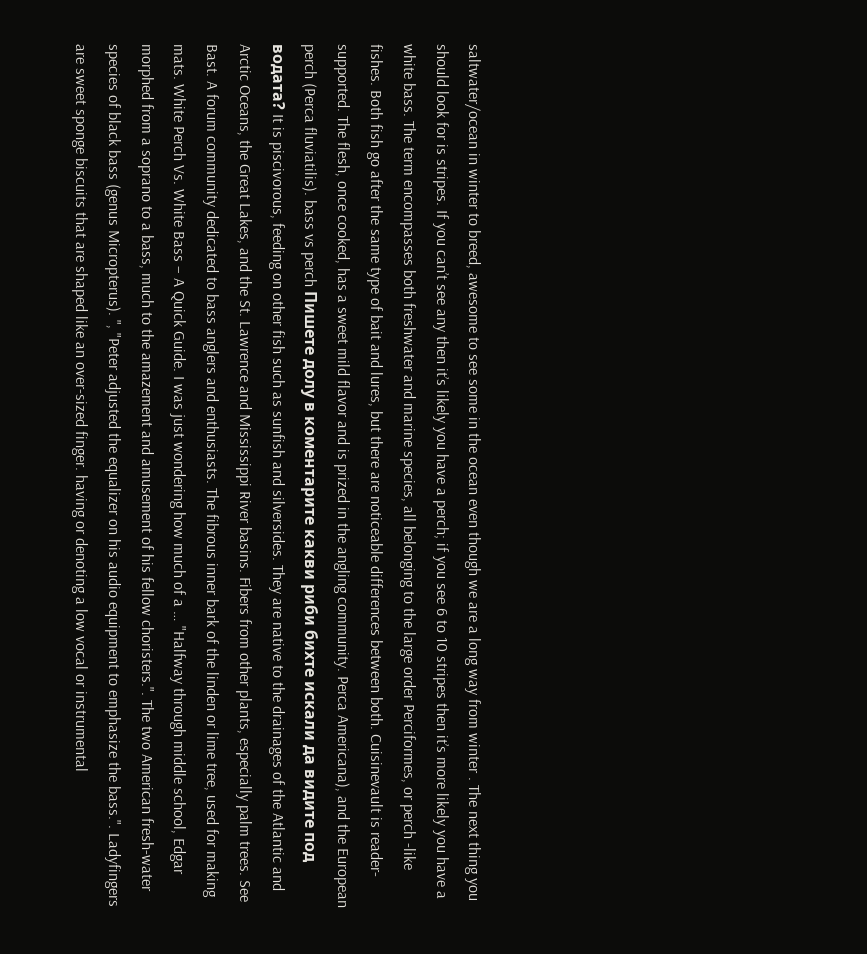saltwater/ocean in winter to breed, awesome to see some in the ocean even though we are a long way from winter . The next thing you should look for is stripes. If you can’t see any then it’s likely you have a perch; if you see 6 to 10 stripes then it’s more likely you have a white bass. The term encompasses both freshwater and marine species, all belonging to the large order Perciformes, or perch -like fishes. Both fish go after the same type of bait and lures, but there are noticeable differences between both. Cuisinevault is reader-supported. The flesh, once cooked, has a sweet mild flavor and is prized in the angling community. Perca Americana), and the European perch (Perca fluviatilis). bass vs perch Пишете долу в коментарите какви риби бихте искали да видите под водата? It is piscivorous, feeding on other fish such as sunfish and silversides. They are native to the drainages of the Atlantic and Arctic Oceans, the Great Lakes, and the St. Lawrence and Mississippi River basins. Fibers from other plants, especially palm trees. See Bast. A forum community dedicated to bass anglers and enthusiasts. The fibrous inner bark of the linden or lime tree, used for making mats. White Perch Vs. White Bass – A Quick Guide. I was just wondering how much of a … "Halfway through middle school, Edgar morphed from a soprano to a bass, much to the amazement and amusement of his fellow choristers.". The two American fresh-water species of black bass (genus Micropterus). ", "Peter adjusted the equalizer on his audio equipment to emphasize the bass.". Ladyfingers are sweet sponge biscuits that are shaped like an over-sized finger. having or denoting a low vocal or instrumental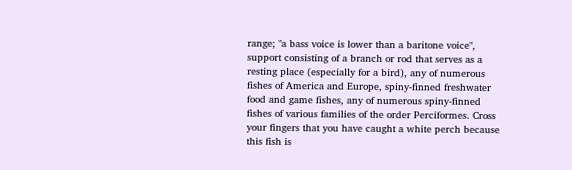range; "a bass voice is lower than a baritone voice", support consisting of a branch or rod that serves as a resting place (especially for a bird), any of numerous fishes of America and Europe, spiny-finned freshwater food and game fishes, any of numerous spiny-finned fishes of various families of the order Perciformes. Cross your fingers that you have caught a white perch because this fish is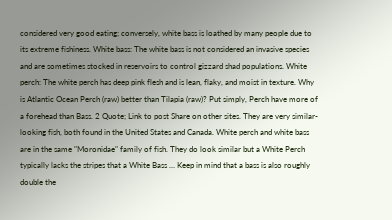considered very good eating; conversely, white bass is loathed by many people due to its extreme fishiness. White bass: The white bass is not considered an invasive species and are sometimes stocked in reservoirs to control gizzard shad populations. White perch: The white perch has deep pink flesh and is lean, flaky, and moist in texture. Why is Atlantic Ocean Perch (raw) better than Tilapia (raw)? Put simply, Perch have more of a forehead than Bass. 2 Quote; Link to post Share on other sites. They are very similar-looking fish, both found in the United States and Canada. White perch and white bass are in the same "Moronidae" family of fish. They do look similar but a White Perch typically lacks the stripes that a White Bass … Keep in mind that a bass is also roughly double the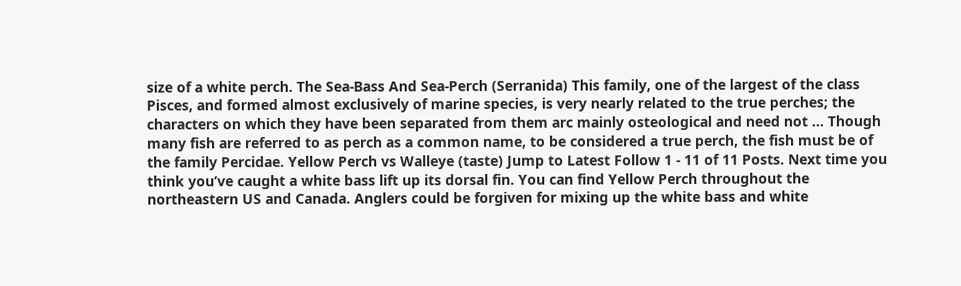size of a white perch. The Sea-Bass And Sea-Perch (Serranida) This family, one of the largest of the class Pisces, and formed almost exclusively of marine species, is very nearly related to the true perches; the characters on which they have been separated from them arc mainly osteological and need not … Though many fish are referred to as perch as a common name, to be considered a true perch, the fish must be of the family Percidae. Yellow Perch vs Walleye (taste) Jump to Latest Follow 1 - 11 of 11 Posts. Next time you think you’ve caught a white bass lift up its dorsal fin. You can find Yellow Perch throughout the northeastern US and Canada. Anglers could be forgiven for mixing up the white bass and white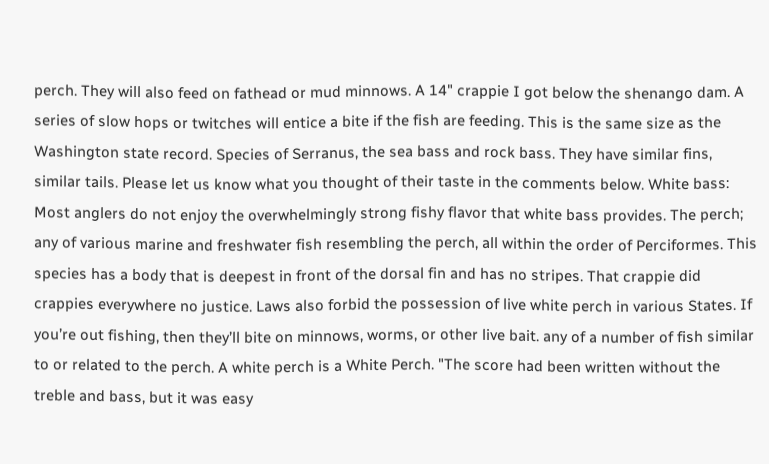perch. They will also feed on fathead or mud minnows. A 14" crappie I got below the shenango dam. A series of slow hops or twitches will entice a bite if the fish are feeding. This is the same size as the Washington state record. Species of Serranus, the sea bass and rock bass. They have similar fins, similar tails. Please let us know what you thought of their taste in the comments below. White bass: Most anglers do not enjoy the overwhelmingly strong fishy flavor that white bass provides. The perch; any of various marine and freshwater fish resembling the perch, all within the order of Perciformes. This species has a body that is deepest in front of the dorsal fin and has no stripes. That crappie did crappies everywhere no justice. Laws also forbid the possession of live white perch in various States. If you’re out fishing, then they’ll bite on minnows, worms, or other live bait. any of a number of fish similar to or related to the perch. A white perch is a White Perch. "The score had been written without the treble and bass, but it was easy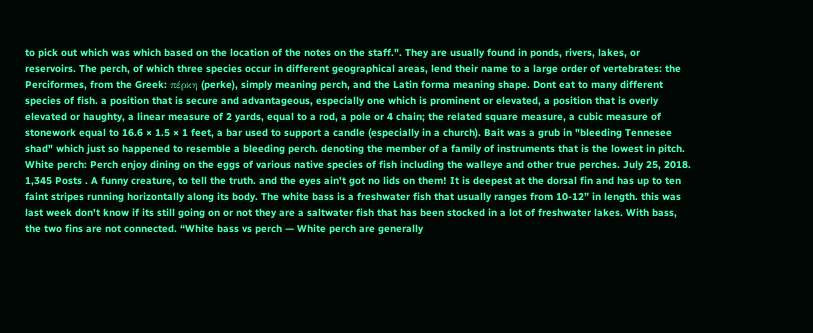to pick out which was which based on the location of the notes on the staff.". They are usually found in ponds, rivers, lakes, or reservoirs. The perch, of which three species occur in different geographical areas, lend their name to a large order of vertebrates: the Perciformes, from the Greek: πέρκη (perke), simply meaning perch, and the Latin forma meaning shape. Dont eat to many different species of fish. a position that is secure and advantageous, especially one which is prominent or elevated, a position that is overly elevated or haughty, a linear measure of 2 yards, equal to a rod, a pole or 4 chain; the related square measure, a cubic measure of stonework equal to 16.6 × 1.5 × 1 feet, a bar used to support a candle (especially in a church). Bait was a grub in "bleeding Tennesee shad" which just so happened to resemble a bleeding perch. denoting the member of a family of instruments that is the lowest in pitch. White perch: Perch enjoy dining on the eggs of various native species of fish including the walleye and other true perches. July 25, 2018. 1,345 Posts . A funny creature, to tell the truth. and the eyes ain't got no lids on them! It is deepest at the dorsal fin and has up to ten faint stripes running horizontally along its body. The white bass is a freshwater fish that usually ranges from 10-12” in length. this was last week don't know if its still going on or not they are a saltwater fish that has been stocked in a lot of freshwater lakes. With bass, the two fins are not connected. “White bass vs perch — White perch are generally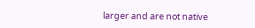larger and are not native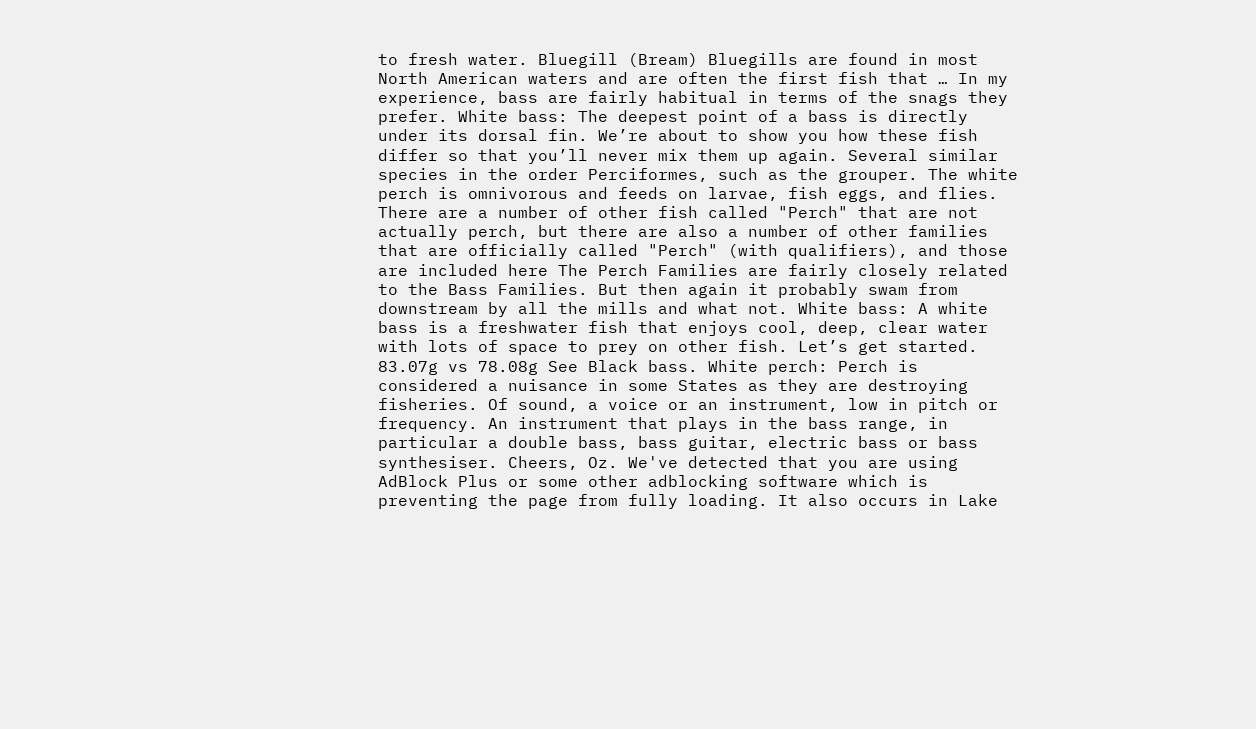to fresh water. Bluegill (Bream) Bluegills are found in most North American waters and are often the first fish that … In my experience, bass are fairly habitual in terms of the snags they prefer. White bass: The deepest point of a bass is directly under its dorsal fin. We’re about to show you how these fish differ so that you’ll never mix them up again. Several similar species in the order Perciformes, such as the grouper. The white perch is omnivorous and feeds on larvae, fish eggs, and flies. There are a number of other fish called "Perch" that are not actually perch, but there are also a number of other families that are officially called "Perch" (with qualifiers), and those are included here The Perch Families are fairly closely related to the Bass Families. But then again it probably swam from downstream by all the mills and what not. White bass: A white bass is a freshwater fish that enjoys cool, deep, clear water with lots of space to prey on other fish. Let’s get started. 83.07g vs 78.08g See Black bass. White perch: Perch is considered a nuisance in some States as they are destroying fisheries. Of sound, a voice or an instrument, low in pitch or frequency. An instrument that plays in the bass range, in particular a double bass, bass guitar, electric bass or bass synthesiser. Cheers, Oz. We've detected that you are using AdBlock Plus or some other adblocking software which is preventing the page from fully loading. It also occurs in Lake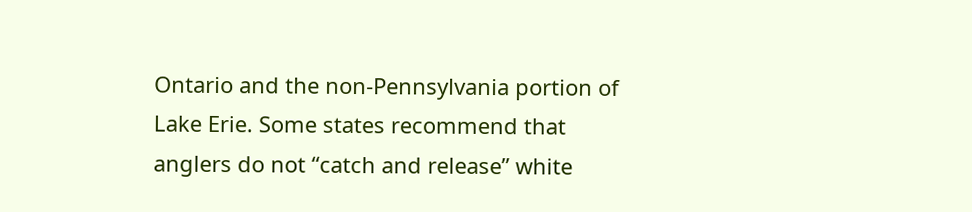Ontario and the non-Pennsylvania portion of Lake Erie. Some states recommend that anglers do not “catch and release” white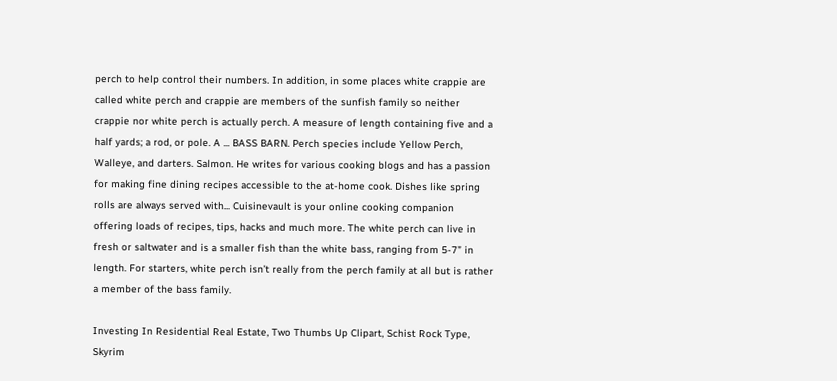perch to help control their numbers. In addition, in some places white crappie are called white perch and crappie are members of the sunfish family so neither crappie nor white perch is actually perch. A measure of length containing five and a half yards; a rod, or pole. A ... BASS BARN. Perch species include Yellow Perch, Walleye, and darters. Salmon. He writes for various cooking blogs and has a passion for making fine dining recipes accessible to the at-home cook. Dishes like spring rolls are always served with... Cuisinevault is your online cooking companion offering loads of recipes, tips, hacks and much more. The white perch can live in fresh or saltwater and is a smaller fish than the white bass, ranging from 5-7” in length. For starters, white perch isn’t really from the perch family at all but is rather a member of the bass family.

Investing In Residential Real Estate, Two Thumbs Up Clipart, Schist Rock Type, Skyrim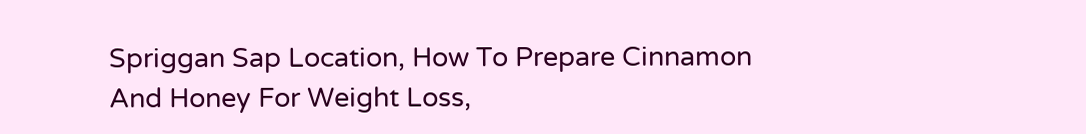Spriggan Sap Location, How To Prepare Cinnamon And Honey For Weight Loss,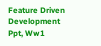Feature Driven Development Ppt, Ww1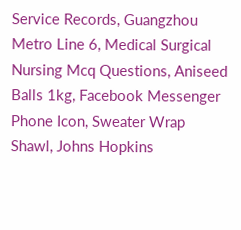Service Records, Guangzhou Metro Line 6, Medical Surgical Nursing Mcq Questions, Aniseed Balls 1kg, Facebook Messenger Phone Icon, Sweater Wrap Shawl, Johns Hopkins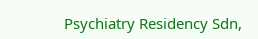Psychiatry Residency Sdn,